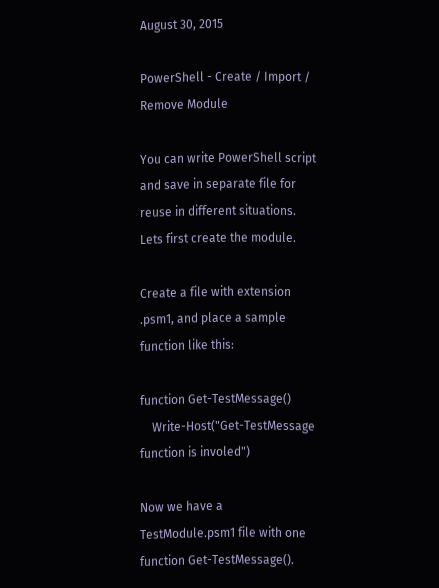August 30, 2015

PowerShell - Create / Import / Remove Module

You can write PowerShell script and save in separate file for reuse in different situations. Lets first create the module.

Create a file with extension .psm1, and place a sample function like this:

function Get-TestMessage()
    Write-Host("Get-TestMessage function is involed")

Now we have a TestModule.psm1 file with one function Get-TestMessage().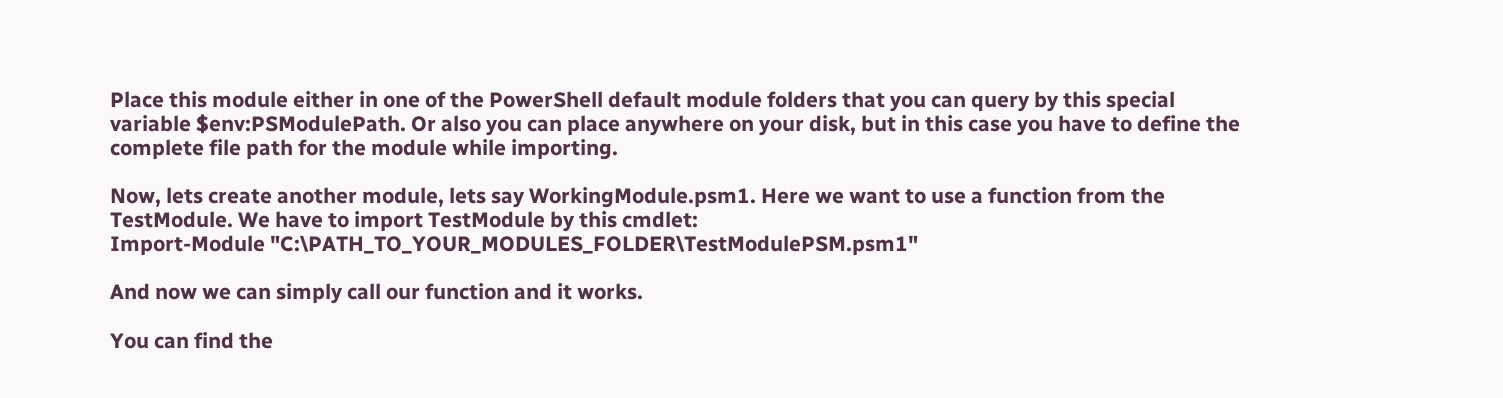Place this module either in one of the PowerShell default module folders that you can query by this special variable $env:PSModulePath. Or also you can place anywhere on your disk, but in this case you have to define the complete file path for the module while importing.

Now, lets create another module, lets say WorkingModule.psm1. Here we want to use a function from the TestModule. We have to import TestModule by this cmdlet:
Import-Module "C:\PATH_TO_YOUR_MODULES_FOLDER\TestModulePSM.psm1"

And now we can simply call our function and it works.

You can find the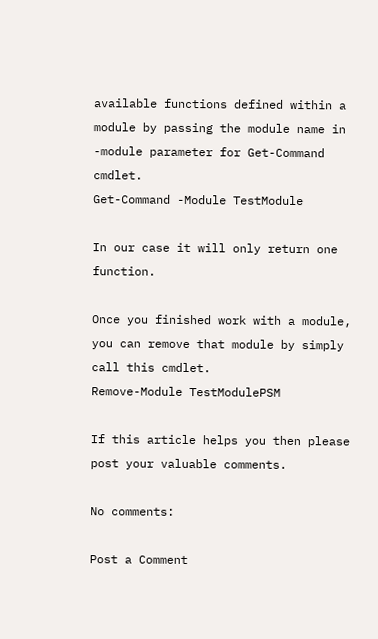available functions defined within a module by passing the module name in -module parameter for Get-Command cmdlet.
Get-Command -Module TestModule

In our case it will only return one function.

Once you finished work with a module, you can remove that module by simply call this cmdlet.
Remove-Module TestModulePSM

If this article helps you then please post your valuable comments.

No comments:

Post a Comment